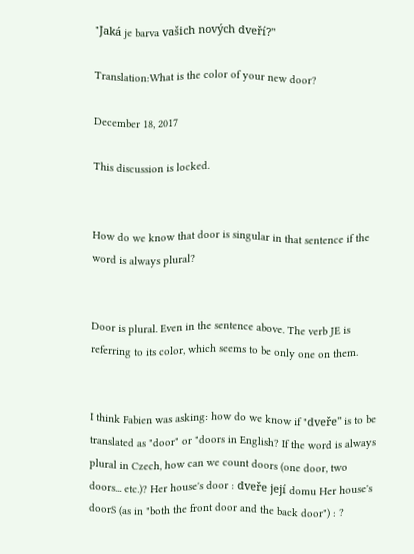"Jaká je barva vašich nových dveří?"

Translation:What is the color of your new door?

December 18, 2017

This discussion is locked.


How do we know that door is singular in that sentence if the word is always plural?


Door is plural. Even in the sentence above. The verb JE is referring to its color, which seems to be only one on them.


I think Fabien was asking: how do we know if "dveře" is to be translated as "door" or "doors in English? If the word is always plural in Czech, how can we count doors (one door, two doors... etc.)? Her house's door : dveře její domu Her house's doorS (as in "both the front door and the back door") : ?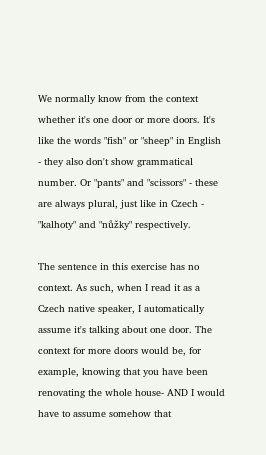We normally know from the context whether it's one door or more doors. It's like the words "fish" or "sheep" in English - they also don't show grammatical number. Or "pants" and "scissors" - these are always plural, just like in Czech - "kalhoty" and "nůžky" respectively.

The sentence in this exercise has no context. As such, when I read it as a Czech native speaker, I automatically assume it's talking about one door. The context for more doors would be, for example, knowing that you have been renovating the whole house- AND I would have to assume somehow that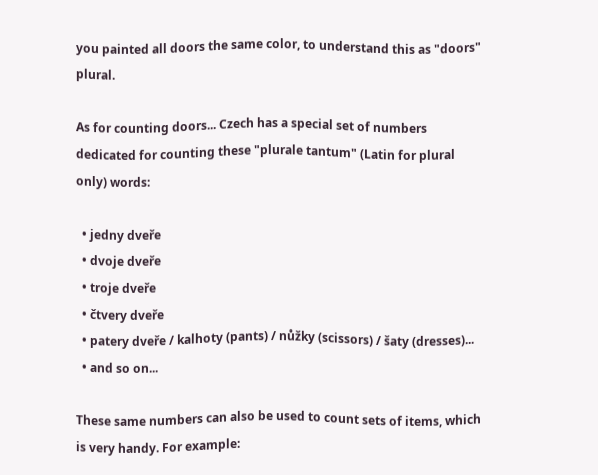you painted all doors the same color, to understand this as "doors" plural.

As for counting doors... Czech has a special set of numbers dedicated for counting these "plurale tantum" (Latin for plural only) words:

  • jedny dveře
  • dvoje dveře
  • troje dveře
  • čtvery dveře
  • patery dveře / kalhoty (pants) / nůžky (scissors) / šaty (dresses)...
  • and so on...

These same numbers can also be used to count sets of items, which is very handy. For example: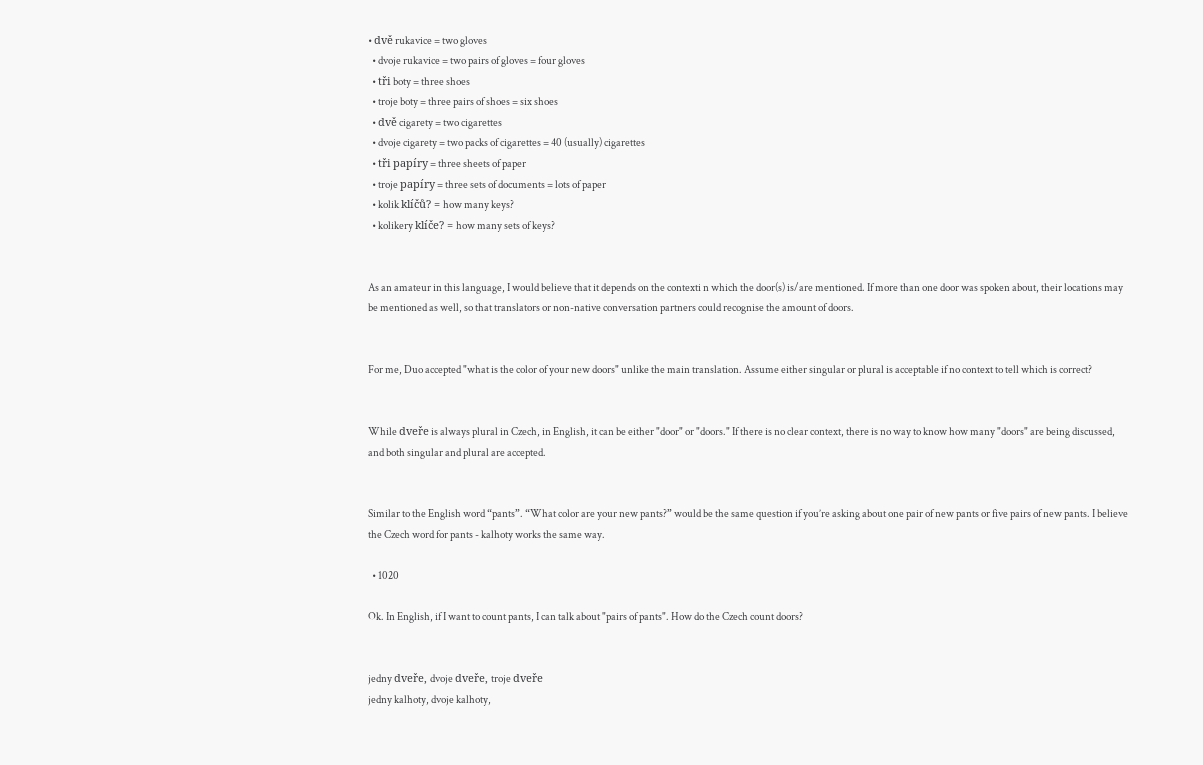• dvě rukavice = two gloves
  • dvoje rukavice = two pairs of gloves = four gloves
  • tři boty = three shoes
  • troje boty = three pairs of shoes = six shoes
  • dvě cigarety = two cigarettes
  • dvoje cigarety = two packs of cigarettes = 40 (usually) cigarettes
  • tři papíry = three sheets of paper
  • troje papíry = three sets of documents = lots of paper
  • kolik klíčů? = how many keys?
  • kolikery klíče? = how many sets of keys?


As an amateur in this language, I would believe that it depends on the contexti n which the door(s) is/are mentioned. If more than one door was spoken about, their locations may be mentioned as well, so that translators or non-native conversation partners could recognise the amount of doors.


For me, Duo accepted "what is the color of your new doors" unlike the main translation. Assume either singular or plural is acceptable if no context to tell which is correct?


While dveře is always plural in Czech, in English, it can be either "door" or "doors." If there is no clear context, there is no way to know how many "doors" are being discussed, and both singular and plural are accepted.


Similar to the English word “pants”. “What color are your new pants?” would be the same question if you’re asking about one pair of new pants or five pairs of new pants. I believe the Czech word for pants - kalhoty works the same way.

  • 1020

Ok. In English, if I want to count pants, I can talk about "pairs of pants". How do the Czech count doors?


jedny dveře, dvoje dveře, troje dveře
jedny kalhoty, dvoje kalhoty,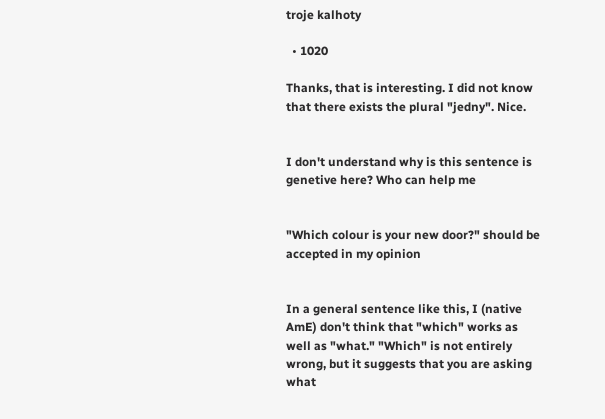troje kalhoty

  • 1020

Thanks, that is interesting. I did not know that there exists the plural "jedny". Nice.


I don't understand why is this sentence is genetive here? Who can help me


"Which colour is your new door?" should be accepted in my opinion


In a general sentence like this, I (native AmE) don't think that "which" works as well as "what." "Which" is not entirely wrong, but it suggests that you are asking what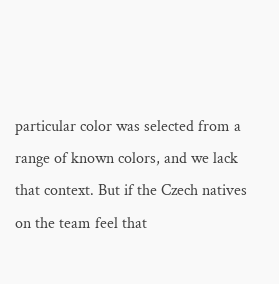particular color was selected from a range of known colors, and we lack that context. But if the Czech natives on the team feel that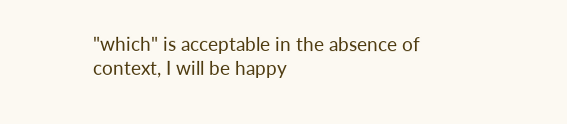"which" is acceptable in the absence of context, I will be happy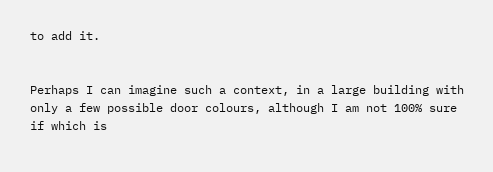to add it.


Perhaps I can imagine such a context, in a large building with only a few possible door colours, although I am not 100% sure if which is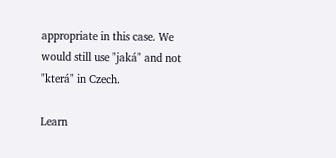appropriate in this case. We would still use "jaká" and not "která" in Czech.

Learn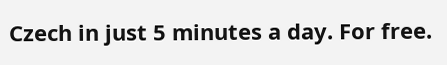Czech in just 5 minutes a day. For free.